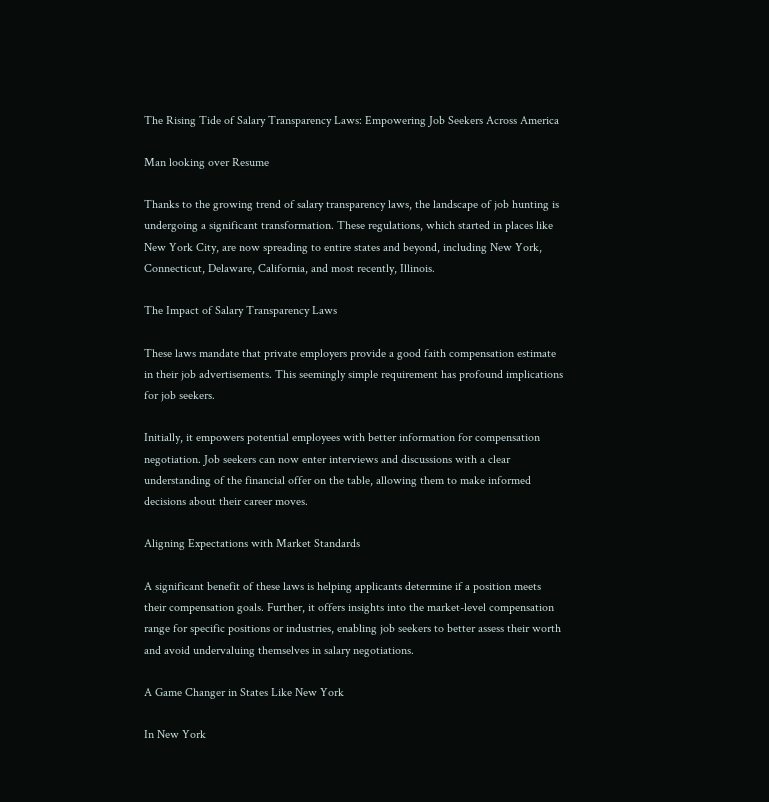The Rising Tide of Salary Transparency Laws: Empowering Job Seekers Across America

Man looking over Resume

Thanks to the growing trend of salary transparency laws, the landscape of job hunting is undergoing a significant transformation. These regulations, which started in places like New York City, are now spreading to entire states and beyond, including New York, Connecticut, Delaware, California, and most recently, Illinois.

The Impact of Salary Transparency Laws

These laws mandate that private employers provide a good faith compensation estimate in their job advertisements. This seemingly simple requirement has profound implications for job seekers.

Initially, it empowers potential employees with better information for compensation negotiation. Job seekers can now enter interviews and discussions with a clear understanding of the financial offer on the table, allowing them to make informed decisions about their career moves.

Aligning Expectations with Market Standards

A significant benefit of these laws is helping applicants determine if a position meets their compensation goals. Further, it offers insights into the market-level compensation range for specific positions or industries, enabling job seekers to better assess their worth and avoid undervaluing themselves in salary negotiations.

A Game Changer in States Like New York

In New York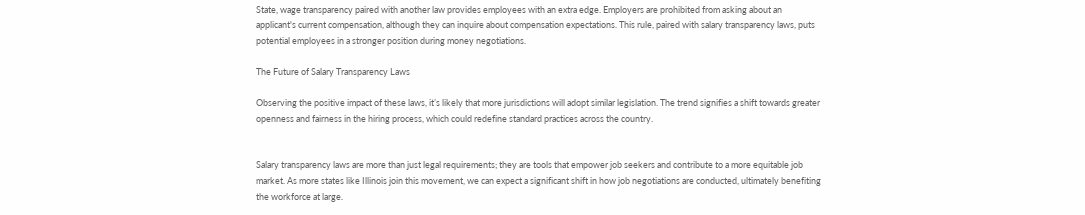State, wage transparency paired with another law provides employees with an extra edge. Employers are prohibited from asking about an applicant's current compensation, although they can inquire about compensation expectations. This rule, paired with salary transparency laws, puts potential employees in a stronger position during money negotiations.

The Future of Salary Transparency Laws

Observing the positive impact of these laws, it’s likely that more jurisdictions will adopt similar legislation. The trend signifies a shift towards greater openness and fairness in the hiring process, which could redefine standard practices across the country.


Salary transparency laws are more than just legal requirements; they are tools that empower job seekers and contribute to a more equitable job market. As more states like Illinois join this movement, we can expect a significant shift in how job negotiations are conducted, ultimately benefiting the workforce at large.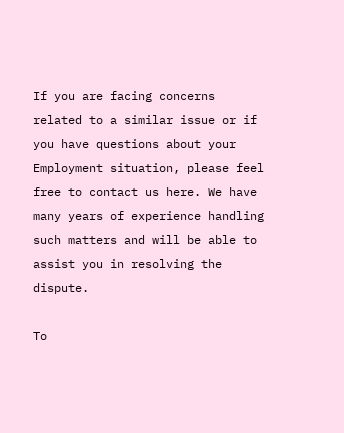If you are facing concerns related to a similar issue or if you have questions about your Employment situation, please feel free to contact us here. We have many years of experience handling such matters and will be able to assist you in resolving the dispute.

To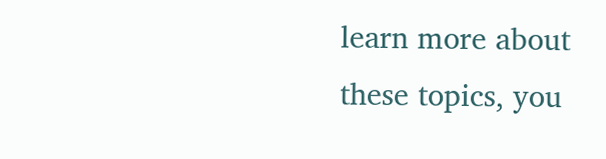learn more about these topics, you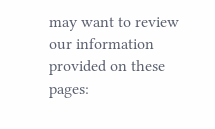may want to review our information provided on these pages: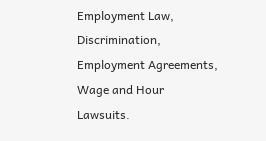Employment Law, Discrimination, Employment Agreements, Wage and Hour Lawsuits.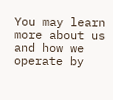You may learn more about us and how we operate by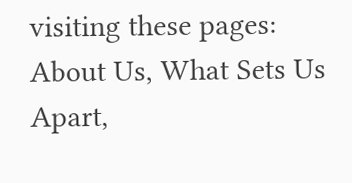visiting these pages: About Us, What Sets Us Apart,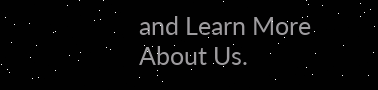and Learn More About Us.